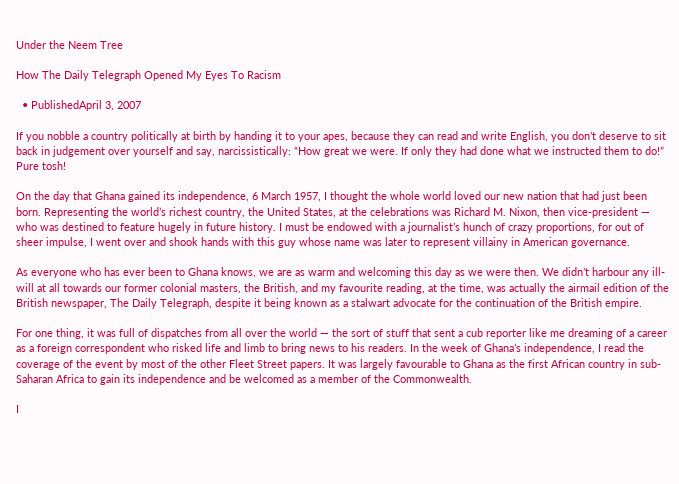Under the Neem Tree

How The Daily Telegraph Opened My Eyes To Racism

  • PublishedApril 3, 2007

If you nobble a country politically at birth by handing it to your apes, because they can read and write English, you don’t deserve to sit back in judgement over yourself and say, narcissistically: “How great we were. If only they had done what we instructed them to do!” Pure tosh!

On the day that Ghana gained its independence, 6 March 1957, I thought the whole world loved our new nation that had just been born. Representing the world’s richest country, the United States, at the celebrations was Richard M. Nixon, then vice-president — who was destined to feature hugely in future history. I must be endowed with a journalist’s hunch of crazy proportions, for out of sheer impulse, I went over and shook hands with this guy whose name was later to represent villainy in American governance.

As everyone who has ever been to Ghana knows, we are as warm and welcoming this day as we were then. We didn’t harbour any ill-will at all towards our former colonial masters, the British, and my favourite reading, at the time, was actually the airmail edition of the British newspaper, The Daily Telegraph, despite it being known as a stalwart advocate for the continuation of the British empire.

For one thing, it was full of dispatches from all over the world — the sort of stuff that sent a cub reporter like me dreaming of a career as a foreign correspondent who risked life and limb to bring news to his readers. In the week of Ghana’s independence, I read the coverage of the event by most of the other Fleet Street papers. It was largely favourable to Ghana as the first African country in sub-Saharan Africa to gain its independence and be welcomed as a member of the Commonwealth.

I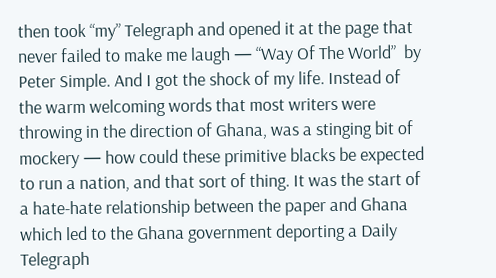then took “my” Telegraph and opened it at the page that never failed to make me laugh — “Way Of The World”  by Peter Simple. And I got the shock of my life. Instead of the warm welcoming words that most writers were throwing in the direction of Ghana, was a stinging bit of mockery — how could these primitive blacks be expected to run a nation, and that sort of thing. It was the start of a hate-hate relationship between the paper and Ghana which led to the Ghana government deporting a Daily Telegraph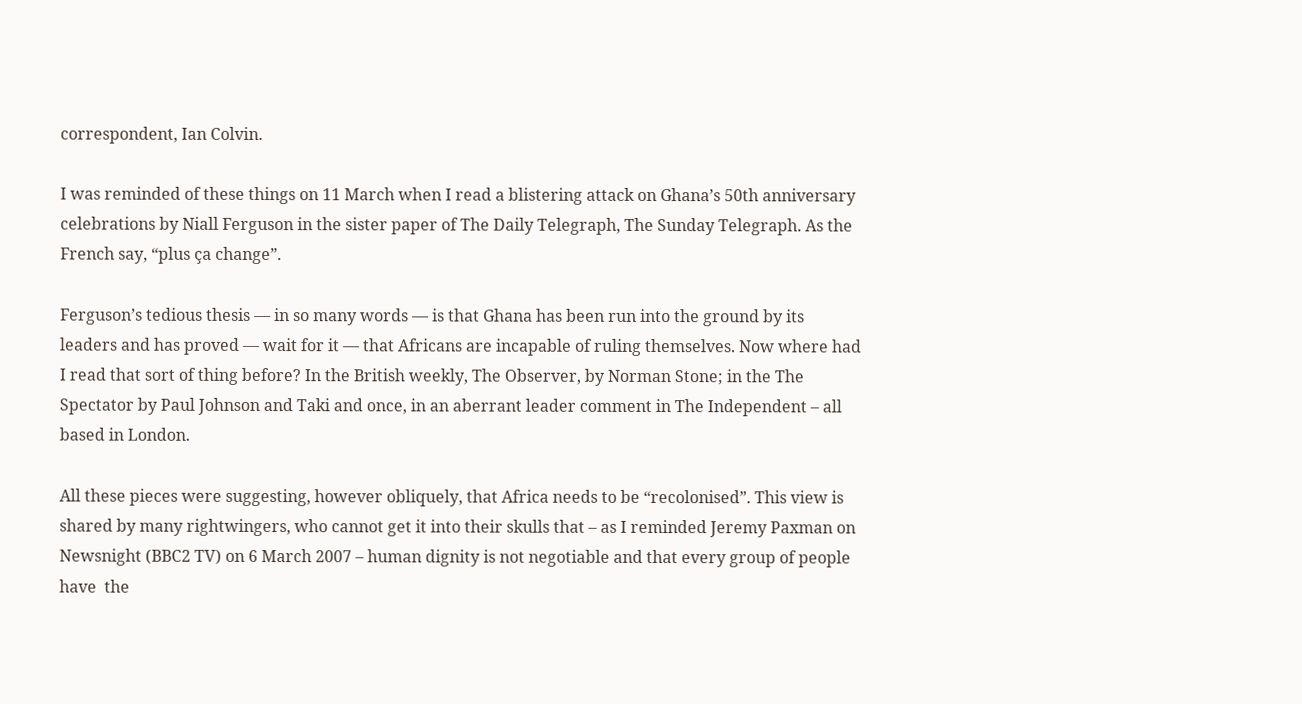correspondent, Ian Colvin.

I was reminded of these things on 11 March when I read a blistering attack on Ghana’s 50th anniversary celebrations by Niall Ferguson in the sister paper of The Daily Telegraph, The Sunday Telegraph. As the French say, “plus ça change”.

Ferguson’s tedious thesis — in so many words — is that Ghana has been run into the ground by its leaders and has proved — wait for it — that Africans are incapable of ruling themselves. Now where had I read that sort of thing before? In the British weekly, The Observer, by Norman Stone; in the The Spectator by Paul Johnson and Taki and once, in an aberrant leader comment in The Independent – all based in London.

All these pieces were suggesting, however obliquely, that Africa needs to be “recolonised”. This view is shared by many rightwingers, who cannot get it into their skulls that – as I reminded Jeremy Paxman on Newsnight (BBC2 TV) on 6 March 2007 – human dignity is not negotiable and that every group of people have  the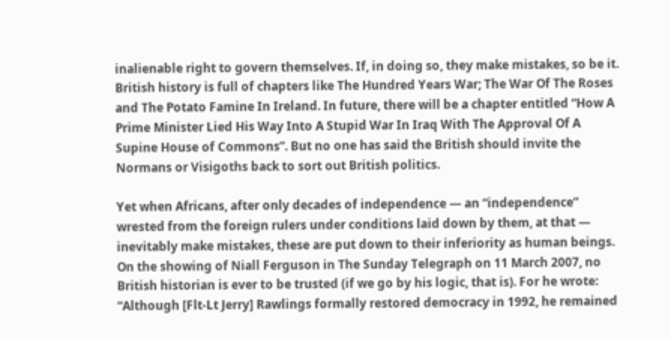inalienable right to govern themselves. If, in doing so, they make mistakes, so be it. British history is full of chapters like The Hundred Years War; The War Of The Roses and The Potato Famine In Ireland. In future, there will be a chapter entitled “How A Prime Minister Lied His Way Into A Stupid War In Iraq With The Approval Of A Supine House of Commons”. But no one has said the British should invite the Normans or Visigoths back to sort out British politics.

Yet when Africans, after only decades of independence — an “independence” wrested from the foreign rulers under conditions laid down by them, at that — inevitably make mistakes, these are put down to their inferiority as human beings. On the showing of Niall Ferguson in The Sunday Telegraph on 11 March 2007, no British historian is ever to be trusted (if we go by his logic, that is). For he wrote: “Although [Flt-Lt Jerry] Rawlings formally restored democracy in 1992, he remained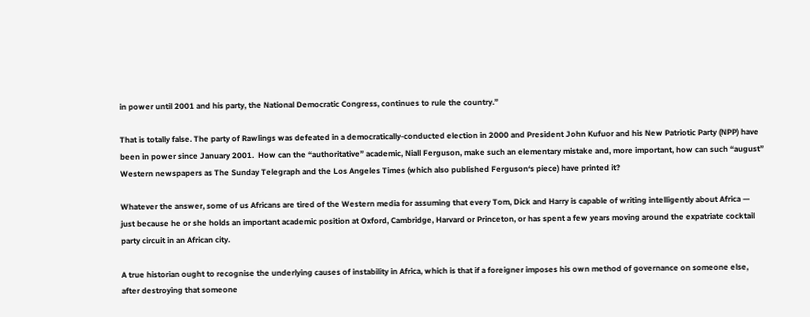in power until 2001 and his party, the National Democratic Congress, continues to rule the country.”

That is totally false. The party of Rawlings was defeated in a democratically-conducted election in 2000 and President John Kufuor and his New Patriotic Party (NPP) have been in power since January 2001.  How can the “authoritative” academic, Niall Ferguson, make such an elementary mistake and, more important, how can such “august” Western newspapers as The Sunday Telegraph and the Los Angeles Times (which also published Ferguson‘s piece) have printed it?

Whatever the answer, some of us Africans are tired of the Western media for assuming that every Tom, Dick and Harry is capable of writing intelligently about Africa — just because he or she holds an important academic position at Oxford, Cambridge, Harvard or Princeton, or has spent a few years moving around the expatriate cocktail party circuit in an African city.

A true historian ought to recognise the underlying causes of instability in Africa, which is that if a foreigner imposes his own method of governance on someone else, after destroying that someone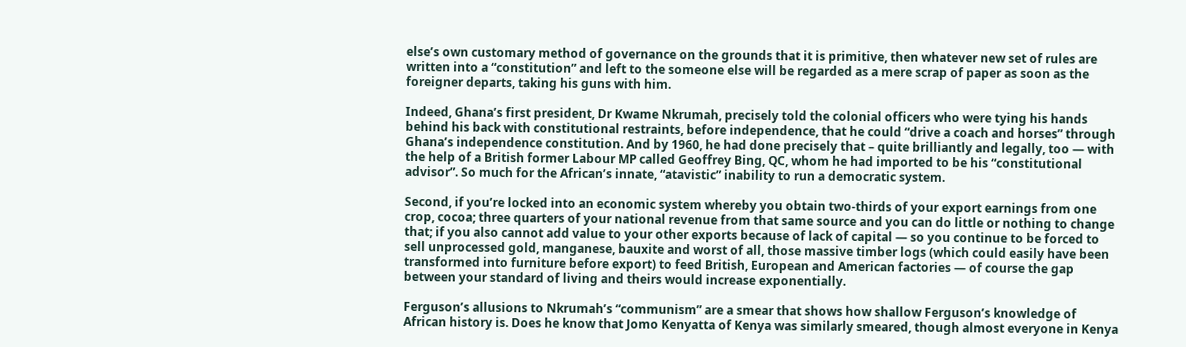else’s own customary method of governance on the grounds that it is primitive, then whatever new set of rules are written into a “constitution” and left to the someone else will be regarded as a mere scrap of paper as soon as the foreigner departs, taking his guns with him.

Indeed, Ghana’s first president, Dr Kwame Nkrumah, precisely told the colonial officers who were tying his hands behind his back with constitutional restraints, before independence, that he could “drive a coach and horses” through Ghana’s independence constitution. And by 1960, he had done precisely that – quite brilliantly and legally, too — with the help of a British former Labour MP called Geoffrey Bing, QC, whom he had imported to be his “constitutional advisor”. So much for the African’s innate, “atavistic” inability to run a democratic system.

Second, if you’re locked into an economic system whereby you obtain two-thirds of your export earnings from one crop, cocoa; three quarters of your national revenue from that same source and you can do little or nothing to change that; if you also cannot add value to your other exports because of lack of capital — so you continue to be forced to sell unprocessed gold, manganese, bauxite and worst of all, those massive timber logs (which could easily have been transformed into furniture before export) to feed British, European and American factories — of course the gap between your standard of living and theirs would increase exponentially.

Ferguson’s allusions to Nkrumah’s “communism” are a smear that shows how shallow Ferguson’s knowledge of African history is. Does he know that Jomo Kenyatta of Kenya was similarly smeared, though almost everyone in Kenya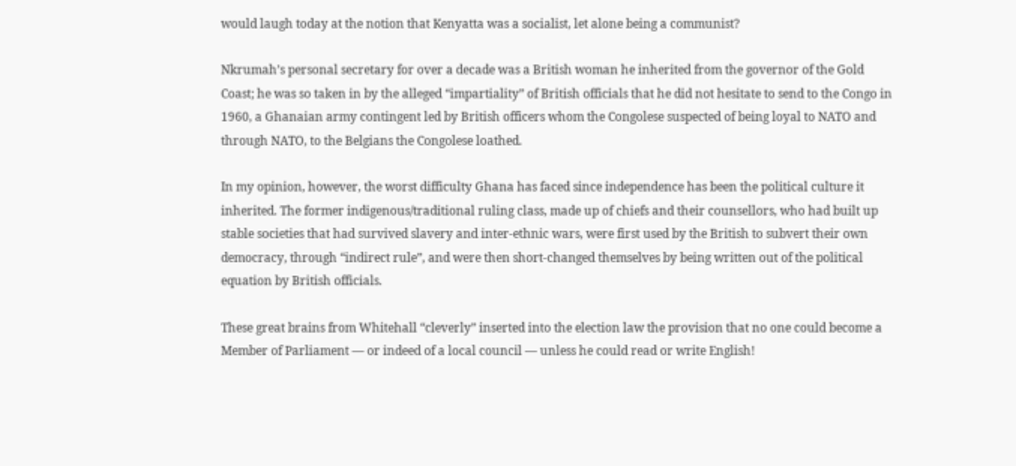would laugh today at the notion that Kenyatta was a socialist, let alone being a communist?

Nkrumah’s personal secretary for over a decade was a British woman he inherited from the governor of the Gold Coast; he was so taken in by the alleged “impartiality” of British officials that he did not hesitate to send to the Congo in 1960, a Ghanaian army contingent led by British officers whom the Congolese suspected of being loyal to NATO and through NATO, to the Belgians the Congolese loathed.

In my opinion, however, the worst difficulty Ghana has faced since independence has been the political culture it inherited. The former indigenous/traditional ruling class, made up of chiefs and their counsellors, who had built up stable societies that had survived slavery and inter-ethnic wars, were first used by the British to subvert their own democracy, through “indirect rule”, and were then short-changed themselves by being written out of the political equation by British officials.

These great brains from Whitehall “cleverly” inserted into the election law the provision that no one could become a Member of Parliament — or indeed of a local council — unless he could read or write English!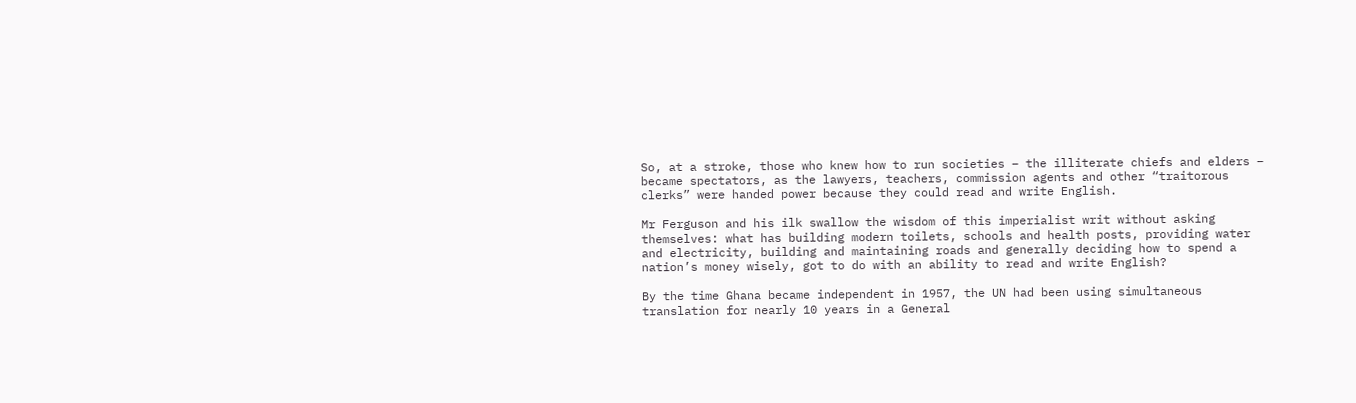So, at a stroke, those who knew how to run societies – the illiterate chiefs and elders – became spectators, as the lawyers, teachers, commission agents and other “traitorous clerks” were handed power because they could read and write English.

Mr Ferguson and his ilk swallow the wisdom of this imperialist writ without asking themselves: what has building modern toilets, schools and health posts, providing water and electricity, building and maintaining roads and generally deciding how to spend a nation’s money wisely, got to do with an ability to read and write English?

By the time Ghana became independent in 1957, the UN had been using simultaneous translation for nearly 10 years in a General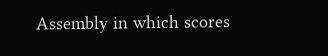Assembly in which scores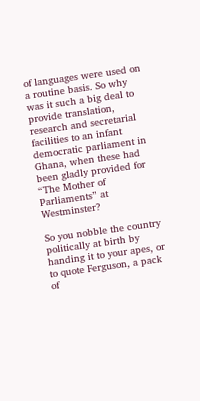of languages were used on a routine basis. So why was it such a big deal to provide translation, research and secretarial facilities to an infant democratic parliament in Ghana, when these had been gladly provided for “The Mother of Parliaments” at Westminster?

So you nobble the country politically at birth by handing it to your apes, or to quote Ferguson, a pack of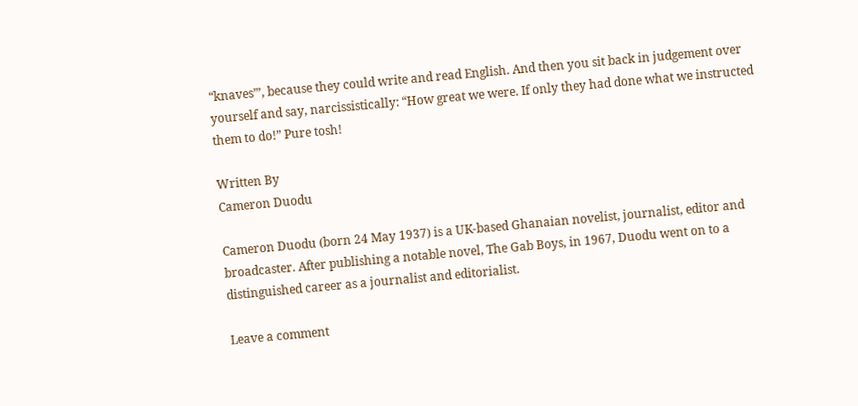“knaves”’, because they could write and read English. And then you sit back in judgement over yourself and say, narcissistically: “How great we were. If only they had done what we instructed them to do!” Pure tosh!

Written By
Cameron Duodu

Cameron Duodu (born 24 May 1937) is a UK-based Ghanaian novelist, journalist, editor and broadcaster. After publishing a notable novel, The Gab Boys, in 1967, Duodu went on to a distinguished career as a journalist and editorialist.

Leave a comment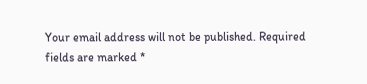Your email address will not be published. Required fields are marked *